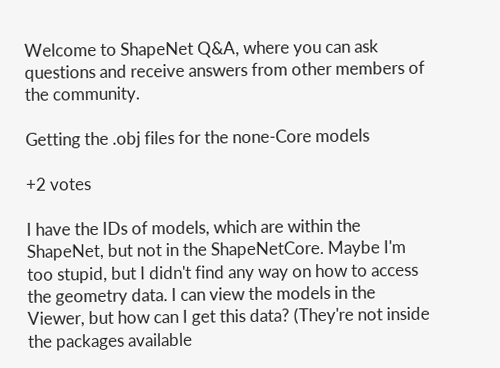Welcome to ShapeNet Q&A, where you can ask questions and receive answers from other members of the community.

Getting the .obj files for the none-Core models

+2 votes

I have the IDs of models, which are within the ShapeNet, but not in the ShapeNetCore. Maybe I'm too stupid, but I didn't find any way on how to access the geometry data. I can view the models in the Viewer, but how can I get this data? (They're not inside the packages available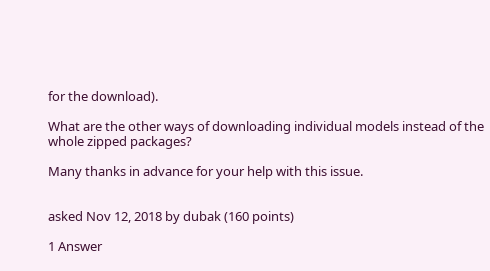for the download).

What are the other ways of downloading individual models instead of the whole zipped packages?

Many thanks in advance for your help with this issue.


asked Nov 12, 2018 by dubak (160 points)

1 Answer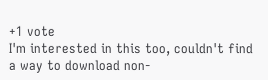+1 vote
I'm interested in this too, couldn't find a way to download non-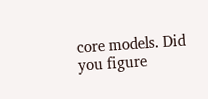core models. Did you figure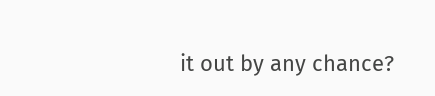it out by any chance?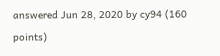answered Jun 28, 2020 by cy94 (160 points)